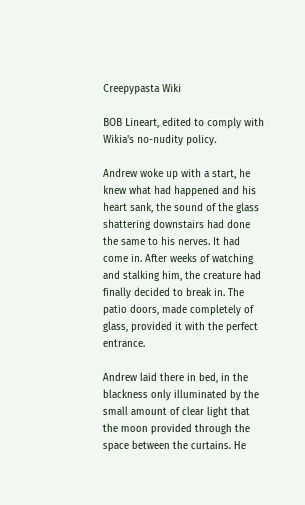Creepypasta Wiki

BOB Lineart, edited to comply with Wikia's no-nudity policy.

Andrew woke up with a start, he knew what had happened and his heart sank, the sound of the glass shattering downstairs had done the same to his nerves. It had come in. After weeks of watching and stalking him, the creature had finally decided to break in. The patio doors, made completely of glass, provided it with the perfect entrance.

Andrew laid there in bed, in the blackness only illuminated by the small amount of clear light that the moon provided through the space between the curtains. He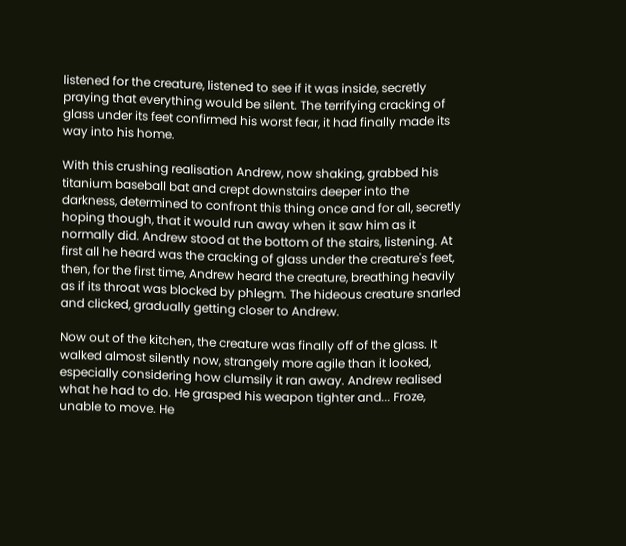listened for the creature, listened to see if it was inside, secretly praying that everything would be silent. The terrifying cracking of glass under its feet confirmed his worst fear, it had finally made its way into his home.

With this crushing realisation Andrew, now shaking, grabbed his titanium baseball bat and crept downstairs deeper into the darkness, determined to confront this thing once and for all, secretly hoping though, that it would run away when it saw him as it normally did. Andrew stood at the bottom of the stairs, listening. At first all he heard was the cracking of glass under the creature's feet, then, for the first time, Andrew heard the creature, breathing heavily as if its throat was blocked by phlegm. The hideous creature snarled and clicked, gradually getting closer to Andrew.

Now out of the kitchen, the creature was finally off of the glass. It walked almost silently now, strangely more agile than it looked, especially considering how clumsily it ran away. Andrew realised what he had to do. He grasped his weapon tighter and... Froze, unable to move. He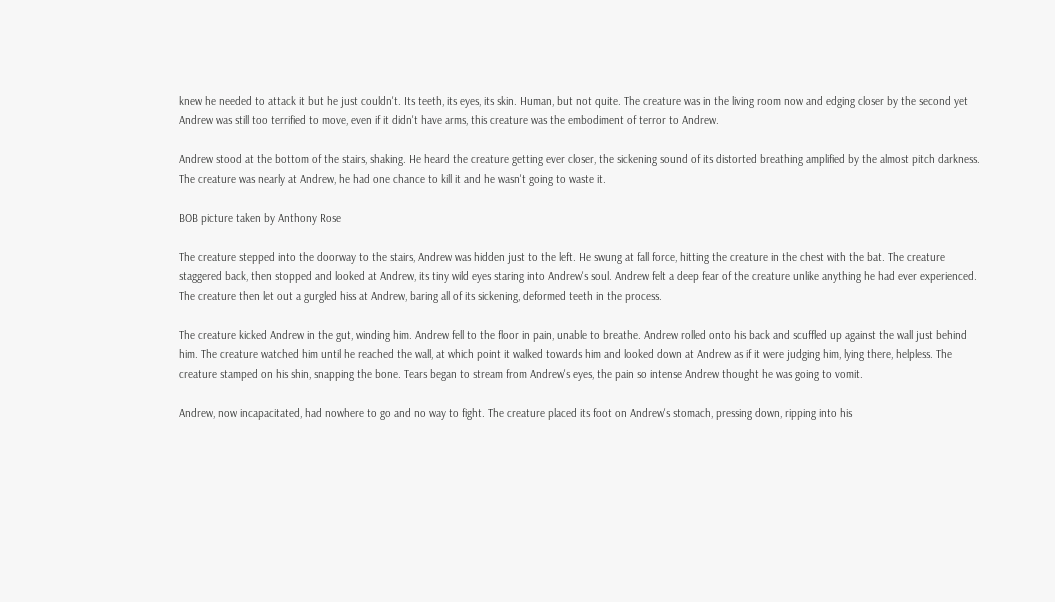knew he needed to attack it but he just couldn't. Its teeth, its eyes, its skin. Human, but not quite. The creature was in the living room now and edging closer by the second yet Andrew was still too terrified to move, even if it didn't have arms, this creature was the embodiment of terror to Andrew.

Andrew stood at the bottom of the stairs, shaking. He heard the creature getting ever closer, the sickening sound of its distorted breathing amplified by the almost pitch darkness. The creature was nearly at Andrew, he had one chance to kill it and he wasn't going to waste it.

BOB picture taken by Anthony Rose

The creature stepped into the doorway to the stairs, Andrew was hidden just to the left. He swung at fall force, hitting the creature in the chest with the bat. The creature staggered back, then stopped and looked at Andrew, its tiny wild eyes staring into Andrew's soul. Andrew felt a deep fear of the creature unlike anything he had ever experienced. The creature then let out a gurgled hiss at Andrew, baring all of its sickening, deformed teeth in the process.

The creature kicked Andrew in the gut, winding him. Andrew fell to the floor in pain, unable to breathe. Andrew rolled onto his back and scuffled up against the wall just behind him. The creature watched him until he reached the wall, at which point it walked towards him and looked down at Andrew as if it were judging him, lying there, helpless. The creature stamped on his shin, snapping the bone. Tears began to stream from Andrew's eyes, the pain so intense Andrew thought he was going to vomit.

Andrew, now incapacitated, had nowhere to go and no way to fight. The creature placed its foot on Andrew's stomach, pressing down, ripping into his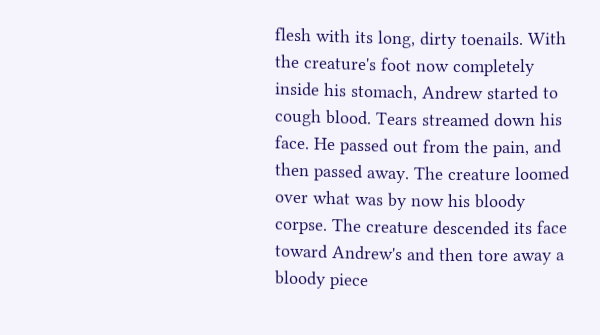flesh with its long, dirty toenails. With the creature's foot now completely inside his stomach, Andrew started to cough blood. Tears streamed down his face. He passed out from the pain, and then passed away. The creature loomed over what was by now his bloody corpse. The creature descended its face toward Andrew's and then tore away a bloody piece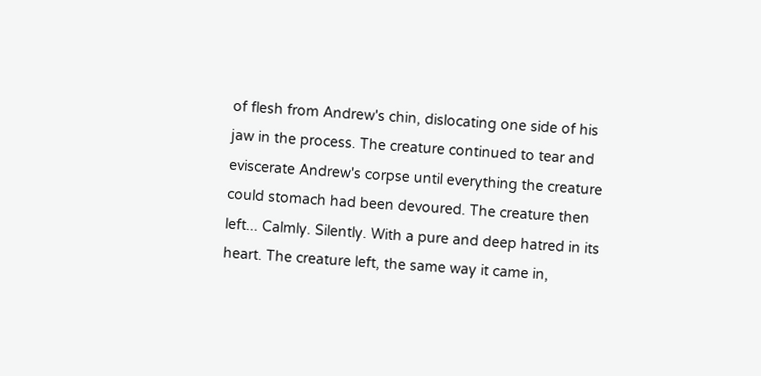of flesh from Andrew's chin, dislocating one side of his jaw in the process. The creature continued to tear and eviscerate Andrew's corpse until everything the creature could stomach had been devoured. The creature then left... Calmly. Silently. With a pure and deep hatred in its heart. The creature left, the same way it came in,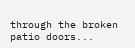through the broken patio doors...